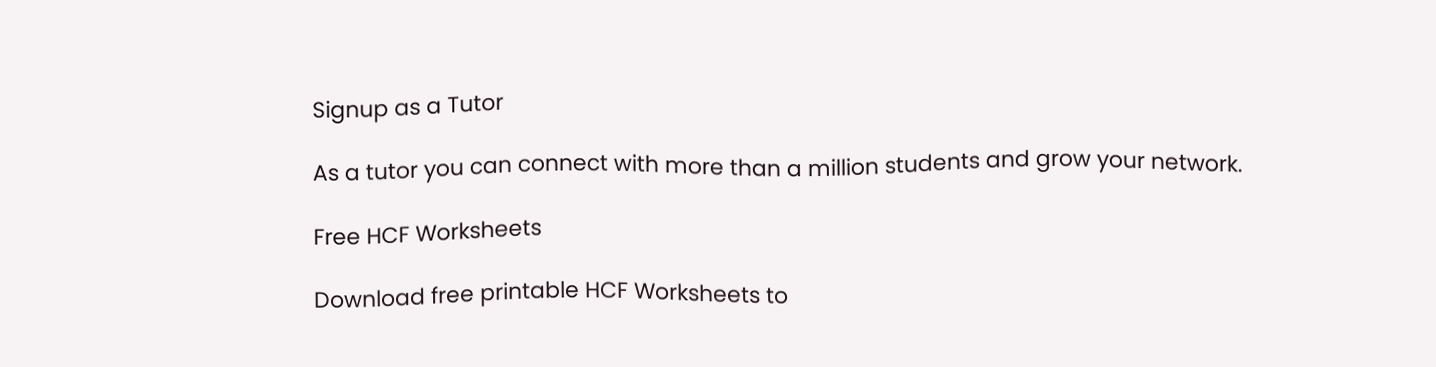Signup as a Tutor

As a tutor you can connect with more than a million students and grow your network.

Free HCF Worksheets

Download free printable HCF Worksheets to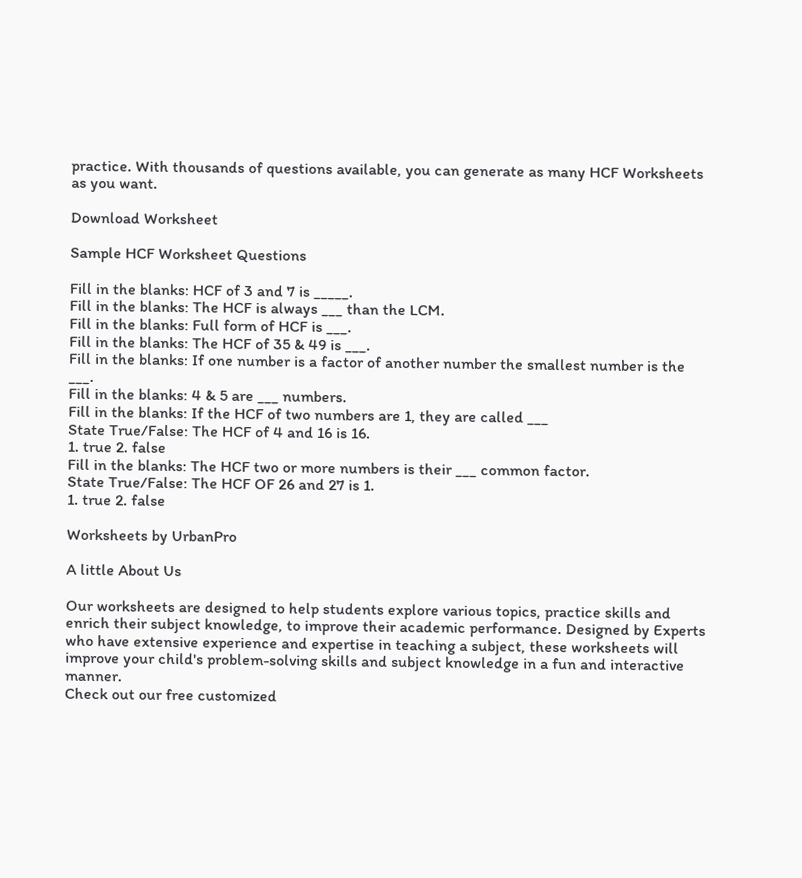practice. With thousands of questions available, you can generate as many HCF Worksheets as you want.

Download Worksheet

Sample HCF Worksheet Questions

Fill in the blanks: HCF of 3 and 7 is _____.
Fill in the blanks: The HCF is always ___ than the LCM.
Fill in the blanks: Full form of HCF is ___.
Fill in the blanks: The HCF of 35 & 49 is ___.
Fill in the blanks: If one number is a factor of another number the smallest number is the ___.
Fill in the blanks: 4 & 5 are ___ numbers.
Fill in the blanks: If the HCF of two numbers are 1, they are called ___
State True/False: The HCF of 4 and 16 is 16.
1. true 2. false
Fill in the blanks: The HCF two or more numbers is their ___ common factor.
State True/False: The HCF OF 26 and 27 is 1.
1. true 2. false

Worksheets by UrbanPro

A little About Us

Our worksheets are designed to help students explore various topics, practice skills and enrich their subject knowledge, to improve their academic performance. Designed by Experts who have extensive experience and expertise in teaching a subject, these worksheets will improve your child's problem-solving skills and subject knowledge in a fun and interactive manner.
Check out our free customized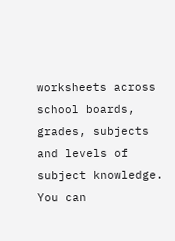worksheets across school boards, grades, subjects and levels of subject knowledge. You can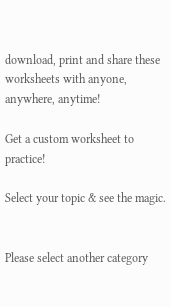download, print and share these worksheets with anyone, anywhere, anytime!

Get a custom worksheet to practice!

Select your topic & see the magic.


Please select another category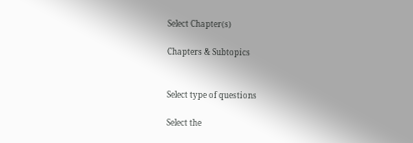Select Chapter(s)

Chapters & Subtopics


Select type of questions

Select the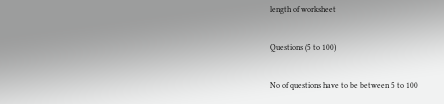length of worksheet

Questions (5 to 100)

No of questions have to be between 5 to 100